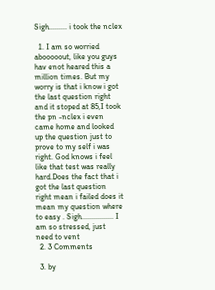Sigh......... i took the nclex

  1. I am so worried abooooout, like you guys hav enot heared this a million times. But my worry is that i know i got the last question right and it stoped at 85,I took the pn -nclex i even came home and looked up the question just to prove to my self i was right. God knows i feel like that test was really hard.Does the fact that i got the last question right mean i failed does it mean my question where to easy . Sigh................ I am so stressed, just need to vent
  2. 3 Comments

  3. by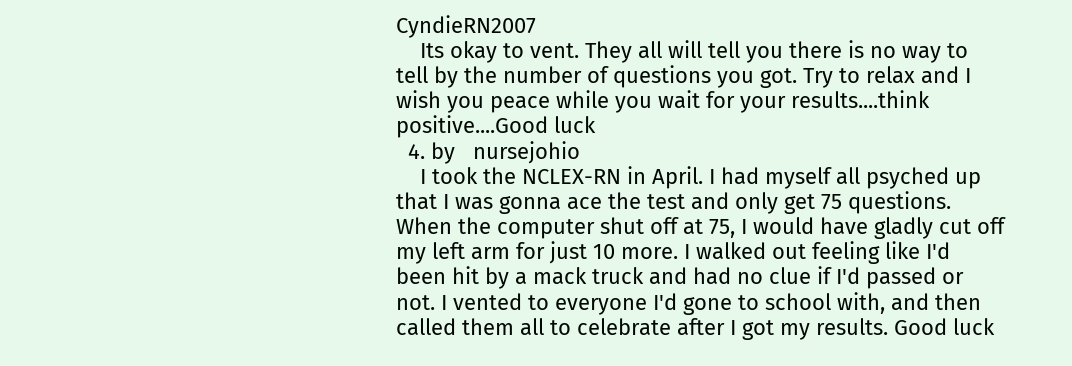CyndieRN2007
    Its okay to vent. They all will tell you there is no way to tell by the number of questions you got. Try to relax and I wish you peace while you wait for your results....think positive....Good luck
  4. by   nursejohio
    I took the NCLEX-RN in April. I had myself all psyched up that I was gonna ace the test and only get 75 questions. When the computer shut off at 75, I would have gladly cut off my left arm for just 10 more. I walked out feeling like I'd been hit by a mack truck and had no clue if I'd passed or not. I vented to everyone I'd gone to school with, and then called them all to celebrate after I got my results. Good luck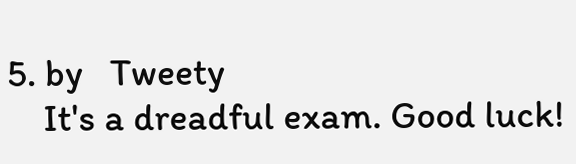5. by   Tweety
    It's a dreadful exam. Good luck!